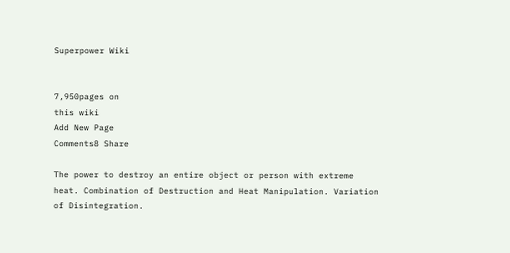Superpower Wiki


7,950pages on
this wiki
Add New Page
Comments8 Share

The power to destroy an entire object or person with extreme heat. Combination of Destruction and Heat Manipulation. Variation of Disintegration.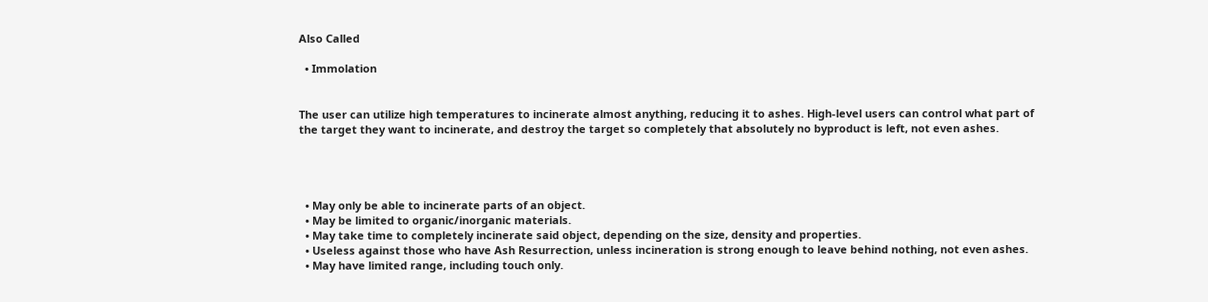Also Called

  • Immolation


The user can utilize high temperatures to incinerate almost anything, reducing it to ashes. High-level users can control what part of the target they want to incinerate, and destroy the target so completely that absolutely no byproduct is left, not even ashes.




  • May only be able to incinerate parts of an object.
  • May be limited to organic/inorganic materials.
  • May take time to completely incinerate said object, depending on the size, density and properties.
  • Useless against those who have Ash Resurrection, unless incineration is strong enough to leave behind nothing, not even ashes.
  • May have limited range, including touch only.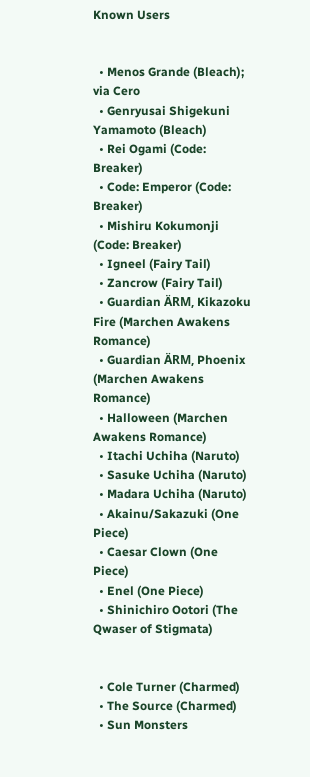Known Users


  • Menos Grande (Bleach); via Cero
  • Genryusai Shigekuni Yamamoto (Bleach)
  • Rei Ogami (Code: Breaker)
  • Code: Emperor (Code: Breaker)
  • Mishiru Kokumonji (Code: Breaker)
  • Igneel (Fairy Tail)
  • Zancrow (Fairy Tail)
  • Guardian ÄRM, Kikazoku Fire (Marchen Awakens Romance)
  • Guardian ÄRM, Phoenix (Marchen Awakens Romance)
  • Halloween (Marchen Awakens Romance)
  • Itachi Uchiha (Naruto)
  • Sasuke Uchiha (Naruto)
  • Madara Uchiha (Naruto)
  • Akainu/Sakazuki (One Piece)
  • Caesar Clown (One Piece)
  • Enel (One Piece)
  • Shinichiro Ootori (The Qwaser of Stigmata)


  • Cole Turner (Charmed)
  • The Source (Charmed)
  • Sun Monsters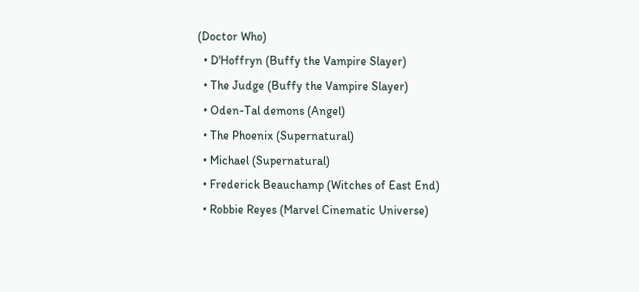(Doctor Who)
  • D'Hoffryn (Buffy the Vampire Slayer)
  • The Judge (Buffy the Vampire Slayer)
  • Oden-Tal demons (Angel)
  • The Phoenix (Supernatural)
  • Michael (Supernatural)
  • Frederick Beauchamp (Witches of East End)
  • Robbie Reyes (Marvel Cinematic Universe)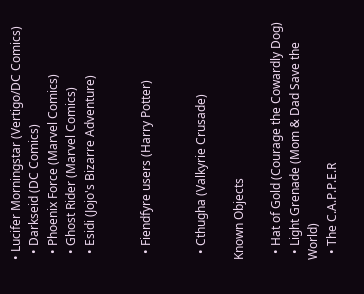• Lucifer Morningstar (Vertigo/DC Comics)
  • Darkseid (DC Comics)
  • Phoenix Force (Marvel Comics)
  • Ghost Rider (Marvel Comics)
  • Esidi (Jojo's Bizarre Adventure)


  • Fiendfyre users (Harry Potter)


  • Cthugha (Valkyrie Crusade)

Known Objects

  • Hat of Gold (Courage the Cowardly Dog)
  • Light Grenade (Mom & Dad Save the World)
  • The C.A.P.P.E.R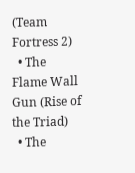(Team Fortress 2)
  • The Flame Wall Gun (Rise of the Triad)
  • The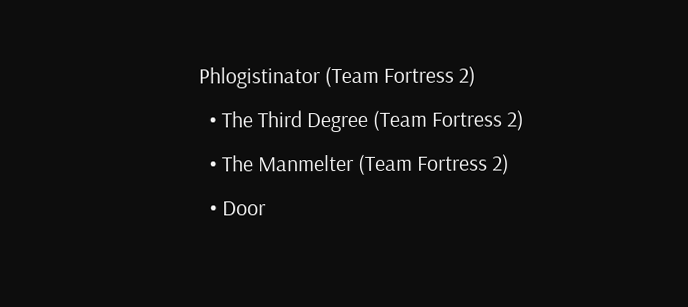Phlogistinator (Team Fortress 2)
  • The Third Degree (Team Fortress 2)
  • The Manmelter (Team Fortress 2)
  • Door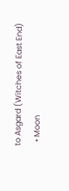to Asgard (Witches of East End)
  • Moon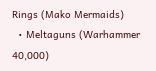Rings (Mako Mermaids)
  • Meltaguns (Warhammer 40,000)